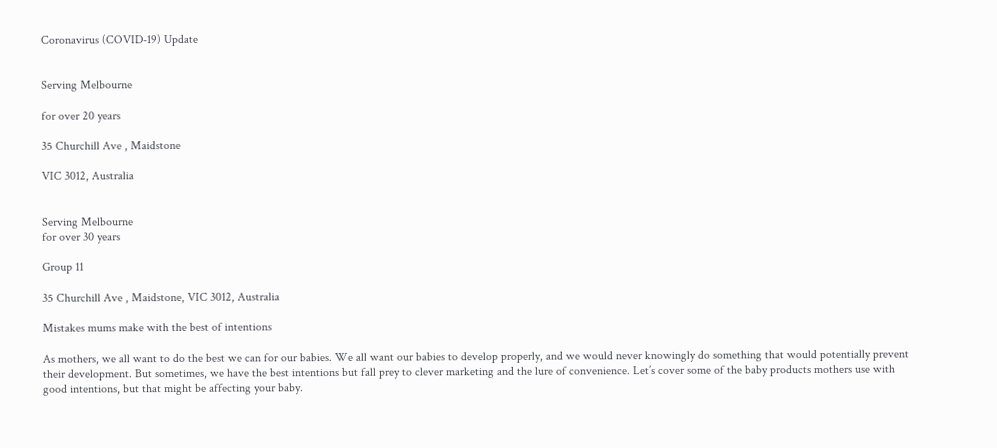Coronavirus (COVID-19) Update


Serving Melbourne

for over 20 years

35 Churchill Ave , Maidstone

VIC 3012, Australia


Serving Melbourne
for over 30 years

Group 11

35 Churchill Ave , Maidstone, VIC 3012, Australia

Mistakes mums make with the best of intentions

As mothers, we all want to do the best we can for our babies. We all want our babies to develop properly, and we would never knowingly do something that would potentially prevent their development. But sometimes, we have the best intentions but fall prey to clever marketing and the lure of convenience. Let’s cover some of the baby products mothers use with good intentions, but that might be affecting your baby.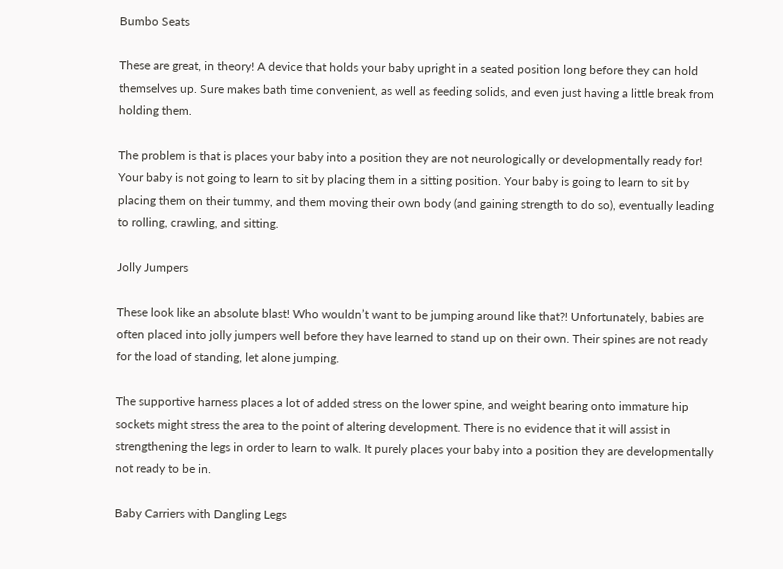Bumbo Seats

These are great, in theory! A device that holds your baby upright in a seated position long before they can hold themselves up. Sure makes bath time convenient, as well as feeding solids, and even just having a little break from holding them.

The problem is that is places your baby into a position they are not neurologically or developmentally ready for! Your baby is not going to learn to sit by placing them in a sitting position. Your baby is going to learn to sit by placing them on their tummy, and them moving their own body (and gaining strength to do so), eventually leading to rolling, crawling, and sitting.

Jolly Jumpers

These look like an absolute blast! Who wouldn’t want to be jumping around like that?! Unfortunately, babies are often placed into jolly jumpers well before they have learned to stand up on their own. Their spines are not ready for the load of standing, let alone jumping.

The supportive harness places a lot of added stress on the lower spine, and weight bearing onto immature hip sockets might stress the area to the point of altering development. There is no evidence that it will assist in strengthening the legs in order to learn to walk. It purely places your baby into a position they are developmentally not ready to be in.

Baby Carriers with Dangling Legs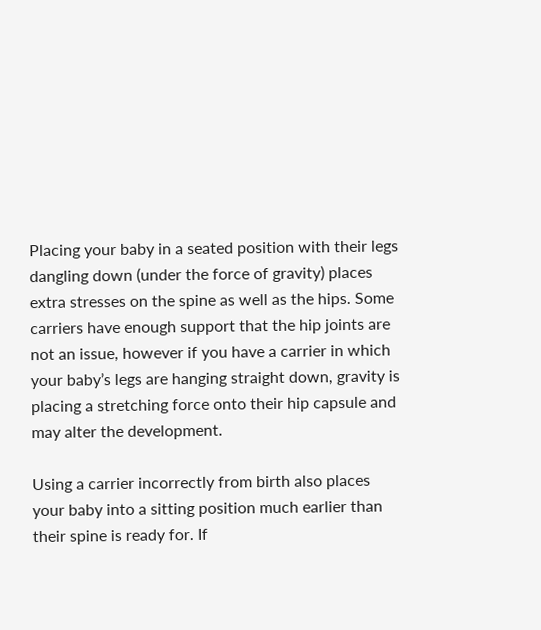Placing your baby in a seated position with their legs dangling down (under the force of gravity) places extra stresses on the spine as well as the hips. Some carriers have enough support that the hip joints are not an issue, however if you have a carrier in which your baby’s legs are hanging straight down, gravity is placing a stretching force onto their hip capsule and may alter the development.

Using a carrier incorrectly from birth also places your baby into a sitting position much earlier than their spine is ready for. If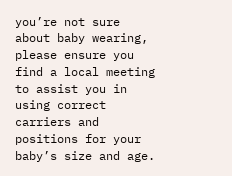you’re not sure about baby wearing, please ensure you find a local meeting to assist you in using correct carriers and positions for your baby’s size and age.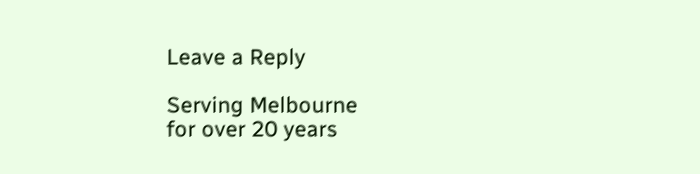Leave a Reply

Serving Melbourne
for over 20 years